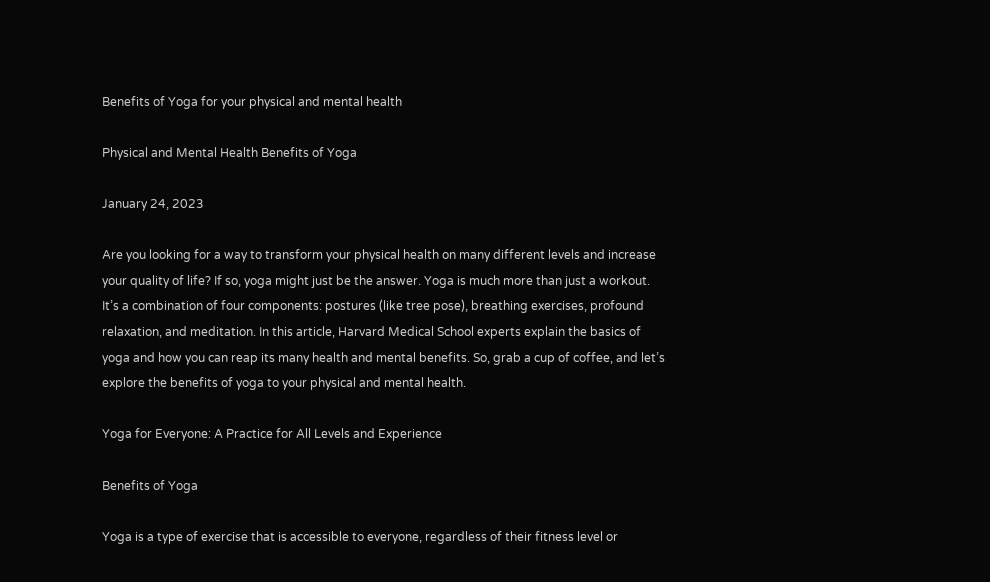Benefits of Yoga for your physical and mental health

Physical and Mental Health Benefits of Yoga

January 24, 2023

Are you looking for a way to transform your physical health on many different levels and increase your quality of life? If so, yoga might just be the answer. Yoga is much more than just a workout. It’s a combination of four components: postures (like tree pose), breathing exercises, profound relaxation, and meditation. In this article, Harvard Medical School experts explain the basics of yoga and how you can reap its many health and mental benefits. So, grab a cup of coffee, and let’s explore the benefits of yoga to your physical and mental health.

Yoga for Everyone: A Practice for All Levels and Experience

Benefits of Yoga

Yoga is a type of exercise that is accessible to everyone, regardless of their fitness level or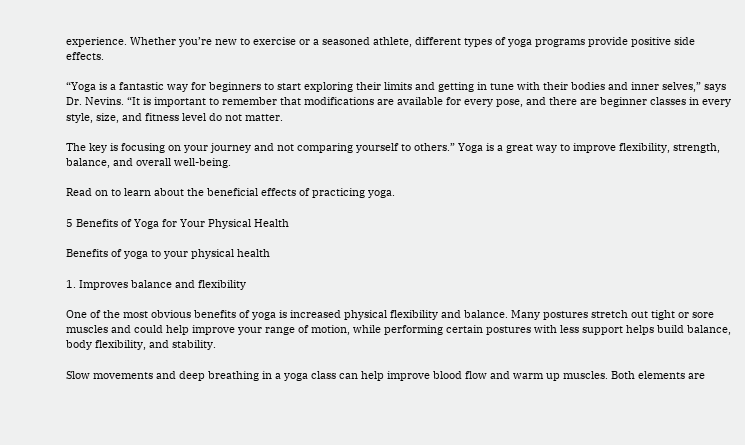experience. Whether you’re new to exercise or a seasoned athlete, different types of yoga programs provide positive side effects.

“Yoga is a fantastic way for beginners to start exploring their limits and getting in tune with their bodies and inner selves,” says Dr. Nevins. “It is important to remember that modifications are available for every pose, and there are beginner classes in every style, size, and fitness level do not matter.

The key is focusing on your journey and not comparing yourself to others.” Yoga is a great way to improve flexibility, strength, balance, and overall well-being.

Read on to learn about the beneficial effects of practicing yoga.

5 Benefits of Yoga for Your Physical Health

Benefits of yoga to your physical health

1. Improves balance and flexibility

One of the most obvious benefits of yoga is increased physical flexibility and balance. Many postures stretch out tight or sore muscles and could help improve your range of motion, while performing certain postures with less support helps build balance, body flexibility, and stability.

Slow movements and deep breathing in a yoga class can help improve blood flow and warm up muscles. Both elements are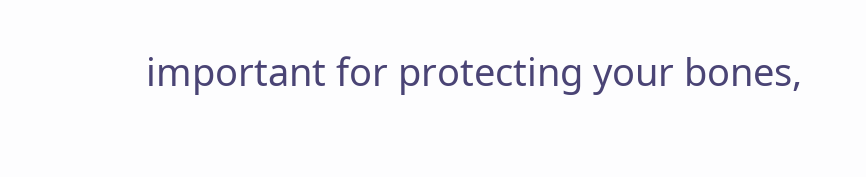important for protecting your bones,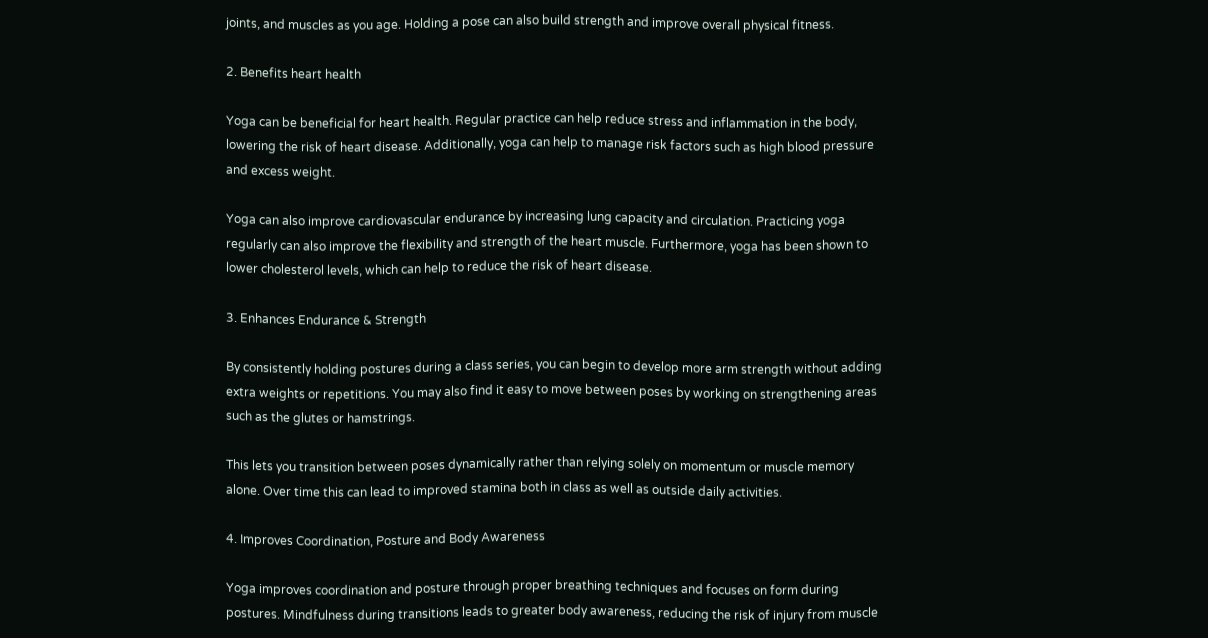joints, and muscles as you age. Holding a pose can also build strength and improve overall physical fitness.

2. Benefits heart health

Yoga can be beneficial for heart health. Regular practice can help reduce stress and inflammation in the body, lowering the risk of heart disease. Additionally, yoga can help to manage risk factors such as high blood pressure and excess weight.

Yoga can also improve cardiovascular endurance by increasing lung capacity and circulation. Practicing yoga regularly can also improve the flexibility and strength of the heart muscle. Furthermore, yoga has been shown to lower cholesterol levels, which can help to reduce the risk of heart disease.

3. Enhances Endurance & Strength

By consistently holding postures during a class series, you can begin to develop more arm strength without adding extra weights or repetitions. You may also find it easy to move between poses by working on strengthening areas such as the glutes or hamstrings.

This lets you transition between poses dynamically rather than relying solely on momentum or muscle memory alone. Over time this can lead to improved stamina both in class as well as outside daily activities.

4. Improves Coordination, Posture and Body Awareness

Yoga improves coordination and posture through proper breathing techniques and focuses on form during postures. Mindfulness during transitions leads to greater body awareness, reducing the risk of injury from muscle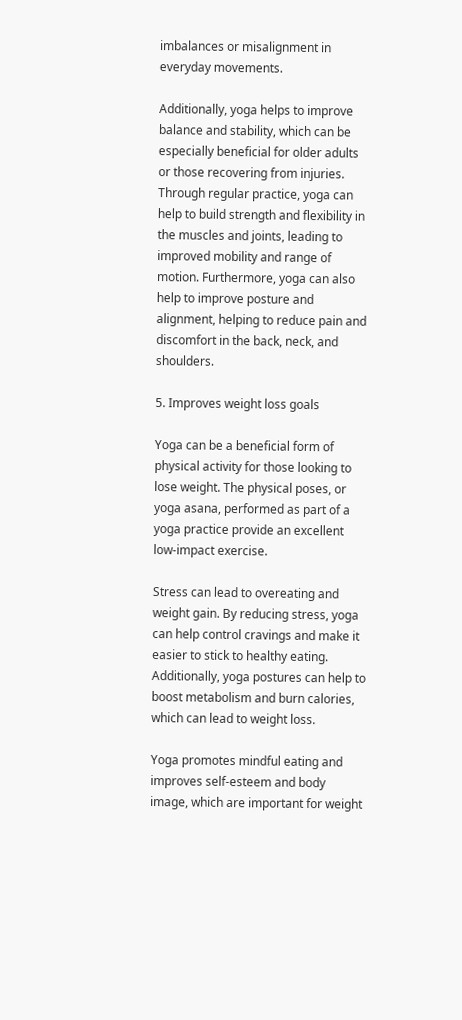imbalances or misalignment in everyday movements.

Additionally, yoga helps to improve balance and stability, which can be especially beneficial for older adults or those recovering from injuries. Through regular practice, yoga can help to build strength and flexibility in the muscles and joints, leading to improved mobility and range of motion. Furthermore, yoga can also help to improve posture and alignment, helping to reduce pain and discomfort in the back, neck, and shoulders.

5. Improves weight loss goals

Yoga can be a beneficial form of physical activity for those looking to lose weight. The physical poses, or yoga asana, performed as part of a yoga practice provide an excellent low-impact exercise.

Stress can lead to overeating and weight gain. By reducing stress, yoga can help control cravings and make it easier to stick to healthy eating. Additionally, yoga postures can help to boost metabolism and burn calories, which can lead to weight loss.

Yoga promotes mindful eating and improves self-esteem and body image, which are important for weight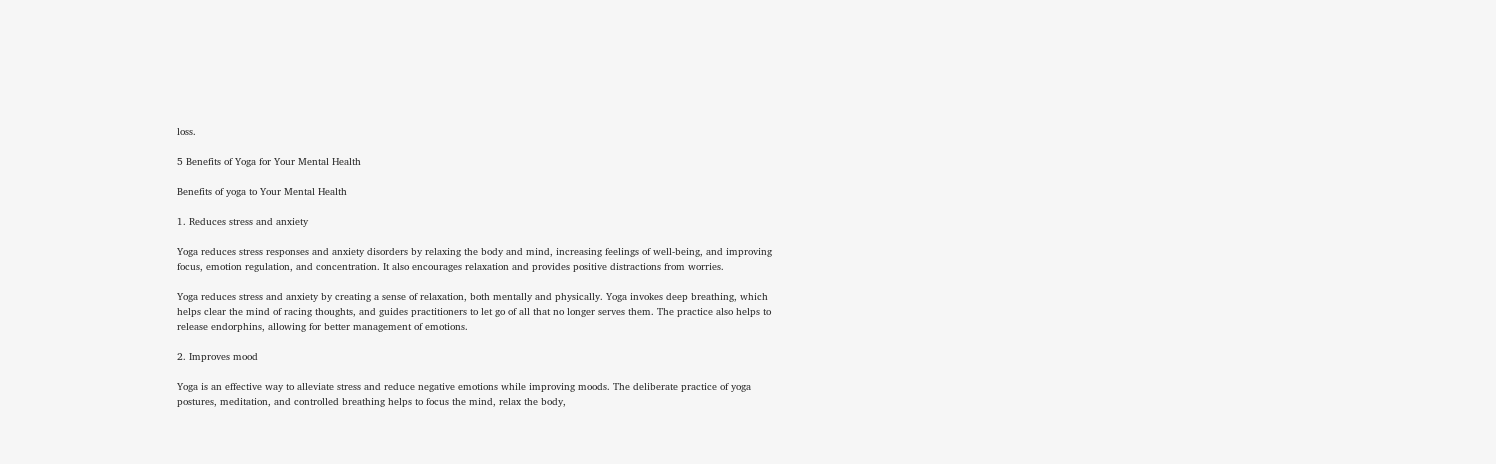loss.

5 Benefits of Yoga for Your Mental Health

Benefits of yoga to Your Mental Health

1. Reduces stress and anxiety

Yoga reduces stress responses and anxiety disorders by relaxing the body and mind, increasing feelings of well-being, and improving focus, emotion regulation, and concentration. It also encourages relaxation and provides positive distractions from worries.

Yoga reduces stress and anxiety by creating a sense of relaxation, both mentally and physically. Yoga invokes deep breathing, which helps clear the mind of racing thoughts, and guides practitioners to let go of all that no longer serves them. The practice also helps to release endorphins, allowing for better management of emotions.

2. Improves mood

Yoga is an effective way to alleviate stress and reduce negative emotions while improving moods. The deliberate practice of yoga postures, meditation, and controlled breathing helps to focus the mind, relax the body,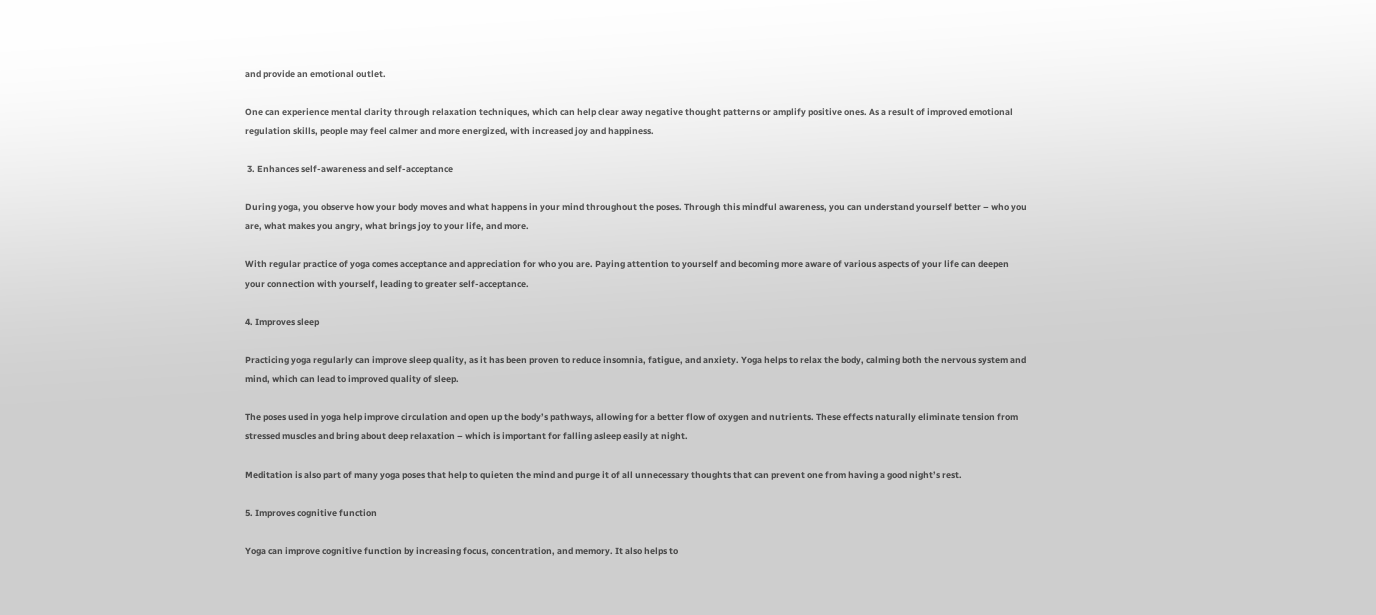and provide an emotional outlet.

One can experience mental clarity through relaxation techniques, which can help clear away negative thought patterns or amplify positive ones. As a result of improved emotional regulation skills, people may feel calmer and more energized, with increased joy and happiness.

 3. Enhances self-awareness and self-acceptance

During yoga, you observe how your body moves and what happens in your mind throughout the poses. Through this mindful awareness, you can understand yourself better – who you are, what makes you angry, what brings joy to your life, and more.

With regular practice of yoga comes acceptance and appreciation for who you are. Paying attention to yourself and becoming more aware of various aspects of your life can deepen your connection with yourself, leading to greater self-acceptance.

4. Improves sleep

Practicing yoga regularly can improve sleep quality, as it has been proven to reduce insomnia, fatigue, and anxiety. Yoga helps to relax the body, calming both the nervous system and mind, which can lead to improved quality of sleep.

The poses used in yoga help improve circulation and open up the body’s pathways, allowing for a better flow of oxygen and nutrients. These effects naturally eliminate tension from stressed muscles and bring about deep relaxation – which is important for falling asleep easily at night.

Meditation is also part of many yoga poses that help to quieten the mind and purge it of all unnecessary thoughts that can prevent one from having a good night’s rest.

5. Improves cognitive function

Yoga can improve cognitive function by increasing focus, concentration, and memory. It also helps to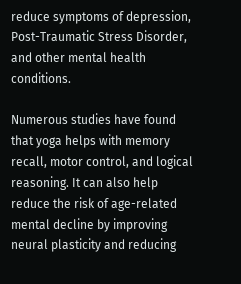reduce symptoms of depression, Post-Traumatic Stress Disorder, and other mental health conditions.

Numerous studies have found that yoga helps with memory recall, motor control, and logical reasoning. It can also help reduce the risk of age-related mental decline by improving neural plasticity and reducing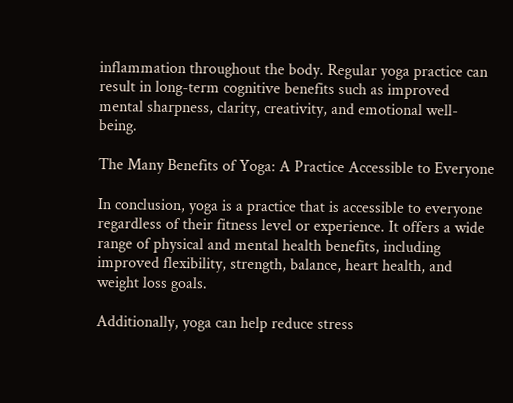inflammation throughout the body. Regular yoga practice can result in long-term cognitive benefits such as improved mental sharpness, clarity, creativity, and emotional well-being.

The Many Benefits of Yoga: A Practice Accessible to Everyone

In conclusion, yoga is a practice that is accessible to everyone regardless of their fitness level or experience. It offers a wide range of physical and mental health benefits, including improved flexibility, strength, balance, heart health, and weight loss goals.

Additionally, yoga can help reduce stress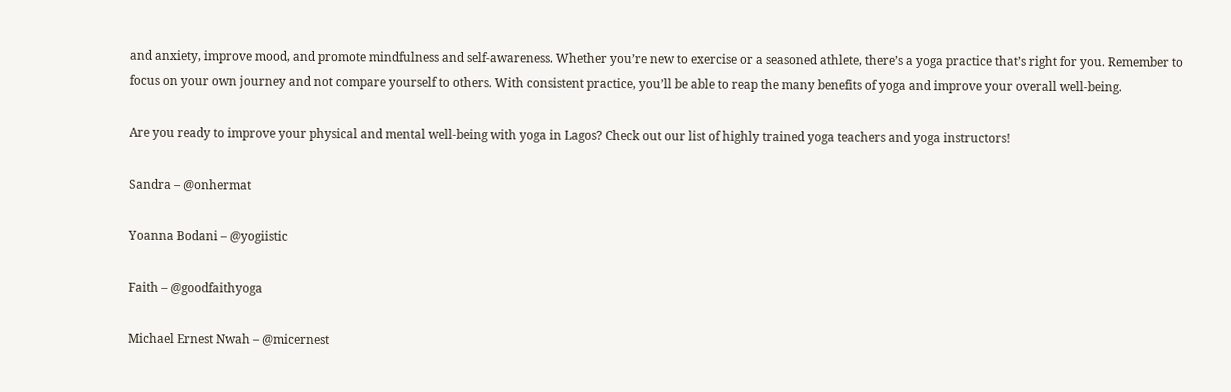and anxiety, improve mood, and promote mindfulness and self-awareness. Whether you’re new to exercise or a seasoned athlete, there’s a yoga practice that’s right for you. Remember to focus on your own journey and not compare yourself to others. With consistent practice, you’ll be able to reap the many benefits of yoga and improve your overall well-being.

Are you ready to improve your physical and mental well-being with yoga in Lagos? Check out our list of highly trained yoga teachers and yoga instructors!

Sandra – @onhermat

Yoanna Bodani – @yogiistic

Faith – @goodfaithyoga

Michael Ernest Nwah – @micernest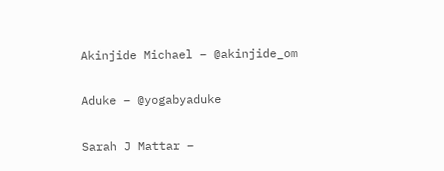Akinjide Michael – @akinjide_om

Aduke – @yogabyaduke

Sarah J Mattar –